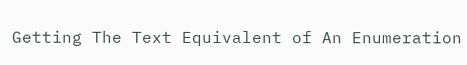Getting The Text Equivalent of An Enumeration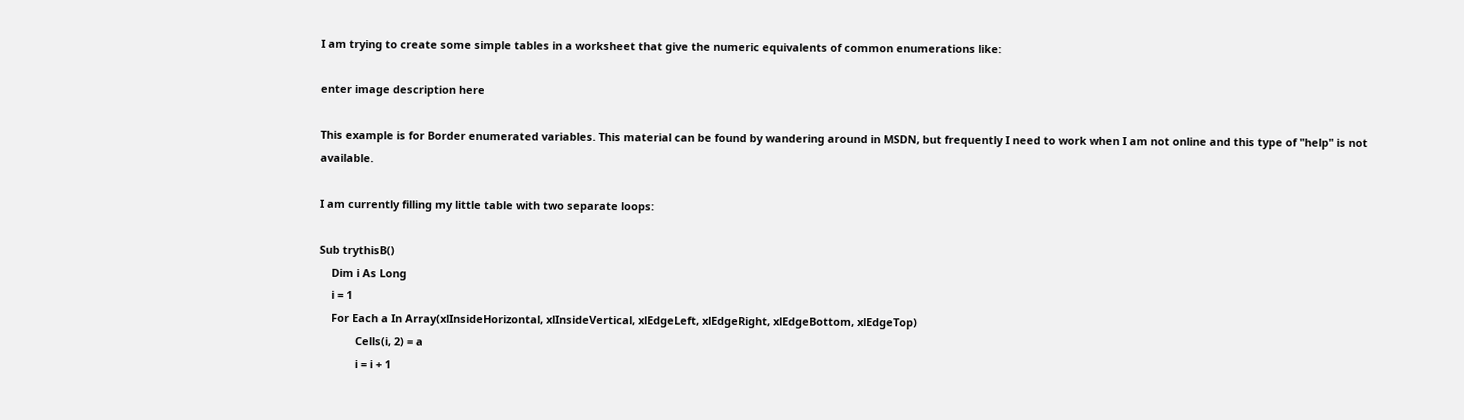I am trying to create some simple tables in a worksheet that give the numeric equivalents of common enumerations like:

enter image description here

This example is for Border enumerated variables. This material can be found by wandering around in MSDN, but frequently I need to work when I am not online and this type of "help" is not available.

I am currently filling my little table with two separate loops:

Sub trythisB()
    Dim i As Long
    i = 1
    For Each a In Array(xlInsideHorizontal, xlInsideVertical, xlEdgeLeft, xlEdgeRight, xlEdgeBottom, xlEdgeTop)
            Cells(i, 2) = a
            i = i + 1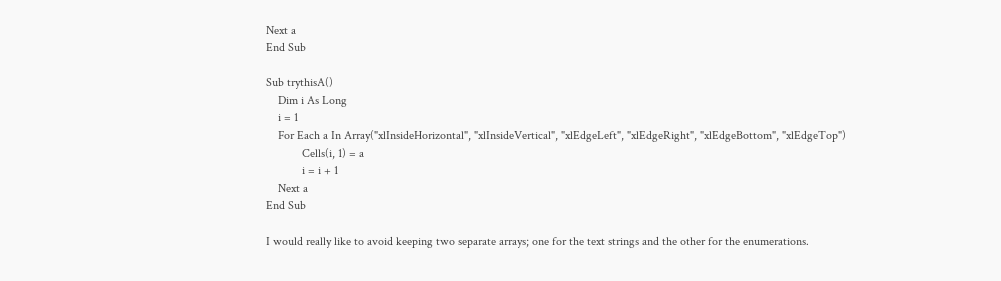Next a
End Sub

Sub trythisA()
    Dim i As Long
    i = 1
    For Each a In Array("xlInsideHorizontal", "xlInsideVertical", "xlEdgeLeft", "xlEdgeRight", "xlEdgeBottom", "xlEdgeTop")
            Cells(i, 1) = a
            i = i + 1
    Next a
End Sub

I would really like to avoid keeping two separate arrays; one for the text strings and the other for the enumerations.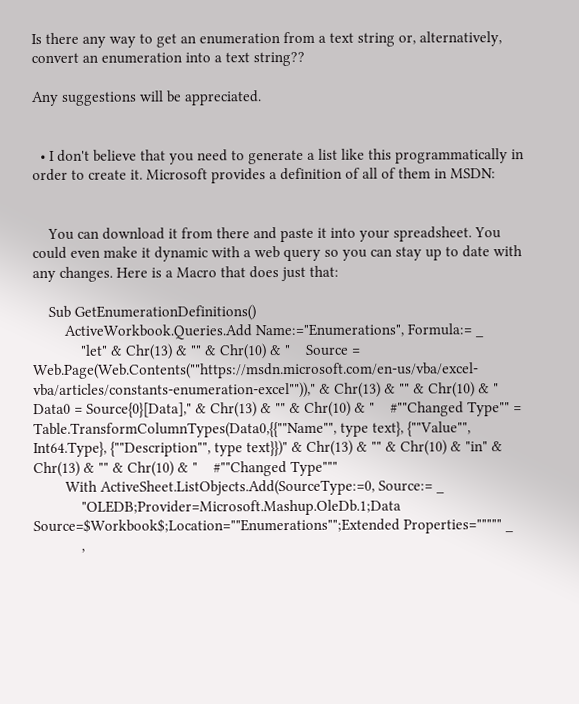Is there any way to get an enumeration from a text string or, alternatively, convert an enumeration into a text string??

Any suggestions will be appreciated.


  • I don't believe that you need to generate a list like this programmatically in order to create it. Microsoft provides a definition of all of them in MSDN:


    You can download it from there and paste it into your spreadsheet. You could even make it dynamic with a web query so you can stay up to date with any changes. Here is a Macro that does just that:

    Sub GetEnumerationDefinitions()
        ActiveWorkbook.Queries.Add Name:="Enumerations", Formula:= _
            "let" & Chr(13) & "" & Chr(10) & "    Source = Web.Page(Web.Contents(""https://msdn.microsoft.com/en-us/vba/excel-vba/articles/constants-enumeration-excel""))," & Chr(13) & "" & Chr(10) & "    Data0 = Source{0}[Data]," & Chr(13) & "" & Chr(10) & "    #""Changed Type"" = Table.TransformColumnTypes(Data0,{{""Name"", type text}, {""Value"", Int64.Type}, {""Description"", type text}})" & Chr(13) & "" & Chr(10) & "in" & Chr(13) & "" & Chr(10) & "    #""Changed Type"""
        With ActiveSheet.ListObjects.Add(SourceType:=0, Source:= _
            "OLEDB;Provider=Microsoft.Mashup.OleDb.1;Data Source=$Workbook$;Location=""Enumerations"";Extended Properties=""""" _
            ,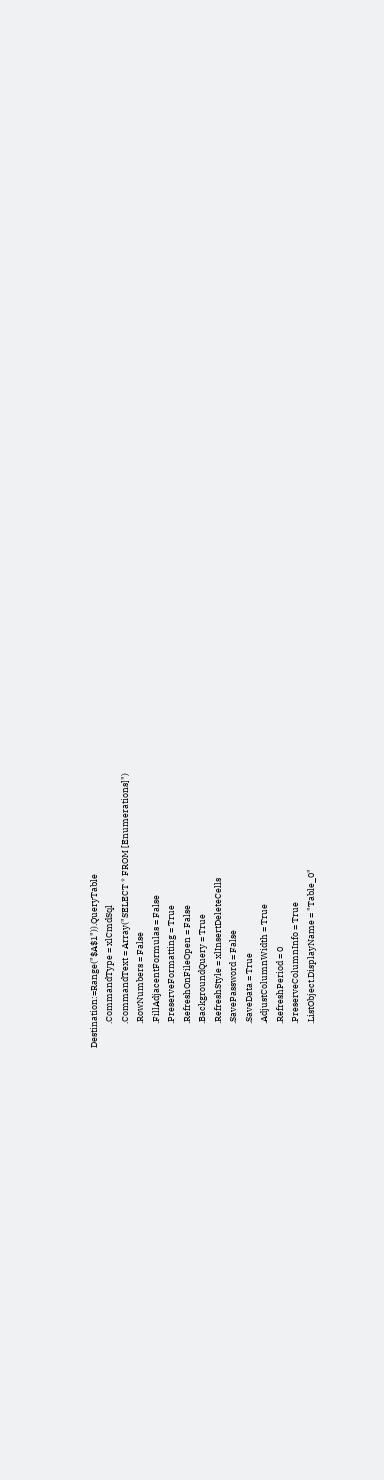Destination:=Range("$A$1")).QueryTable
            .CommandType = xlCmdSql
            .CommandText = Array("SELECT * FROM [Enumerations]")
            .RowNumbers = False
            .FillAdjacentFormulas = False
            .PreserveFormatting = True
            .RefreshOnFileOpen = False
            .BackgroundQuery = True
            .RefreshStyle = xlInsertDeleteCells
            .SavePassword = False
            .SaveData = True
            .AdjustColumnWidth = True
            .RefreshPeriod = 0
            .PreserveColumnInfo = True
            .ListObject.DisplayName = "Table_0"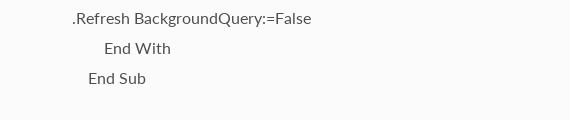.Refresh BackgroundQuery:=False
        End With
    End Sub